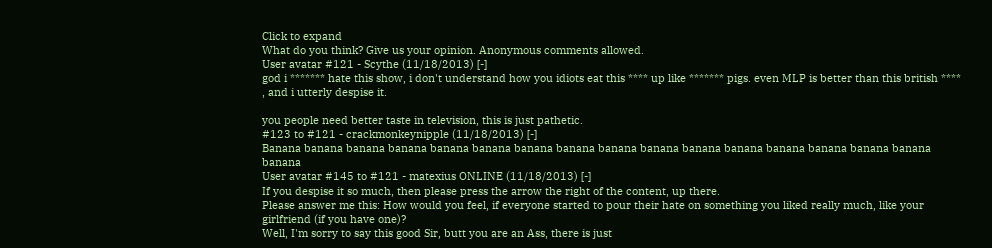Click to expand
What do you think? Give us your opinion. Anonymous comments allowed.
User avatar #121 - Scythe (11/18/2013) [-]
god i ******* hate this show, i don't understand how you idiots eat this **** up like ******* pigs. even MLP is better than this british **** , and i utterly despise it.

you people need better taste in television, this is just pathetic.
#123 to #121 - crackmonkeynipple (11/18/2013) [-]
Banana banana banana banana banana banana banana banana banana banana banana banana banana banana banana banana banana
User avatar #145 to #121 - matexius ONLINE (11/18/2013) [-]
If you despise it so much, then please press the arrow the right of the content, up there.
Please answer me this: How would you feel, if everyone started to pour their hate on something you liked really much, like your girlfriend (if you have one)?
Well, I'm sorry to say this good Sir, butt you are an Ass, there is just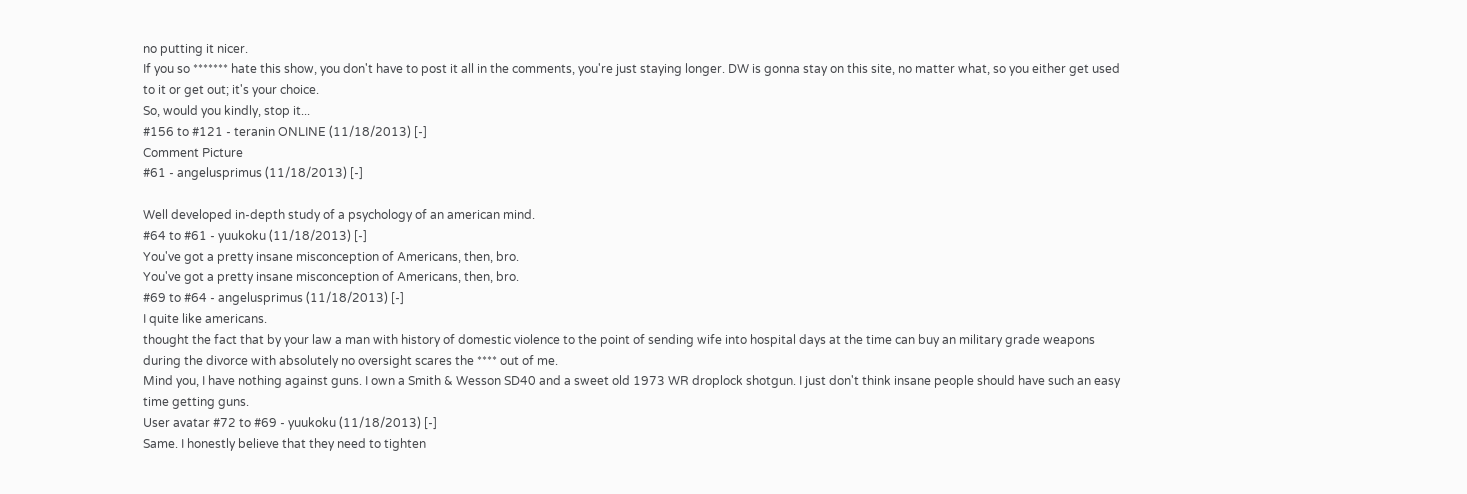no putting it nicer.
If you so ******* hate this show, you don't have to post it all in the comments, you're just staying longer. DW is gonna stay on this site, no matter what, so you either get used to it or get out; it's your choice.
So, would you kindly, stop it...
#156 to #121 - teranin ONLINE (11/18/2013) [-]
Comment Picture
#61 - angelusprimus (11/18/2013) [-]

Well developed in-depth study of a psychology of an american mind.
#64 to #61 - yuukoku (11/18/2013) [-]
You've got a pretty insane misconception of Americans, then, bro.
You've got a pretty insane misconception of Americans, then, bro.
#69 to #64 - angelusprimus (11/18/2013) [-]
I quite like americans.
thought the fact that by your law a man with history of domestic violence to the point of sending wife into hospital days at the time can buy an military grade weapons during the divorce with absolutely no oversight scares the **** out of me.
Mind you, I have nothing against guns. I own a Smith & Wesson SD40 and a sweet old 1973 WR droplock shotgun. I just don't think insane people should have such an easy time getting guns.
User avatar #72 to #69 - yuukoku (11/18/2013) [-]
Same. I honestly believe that they need to tighten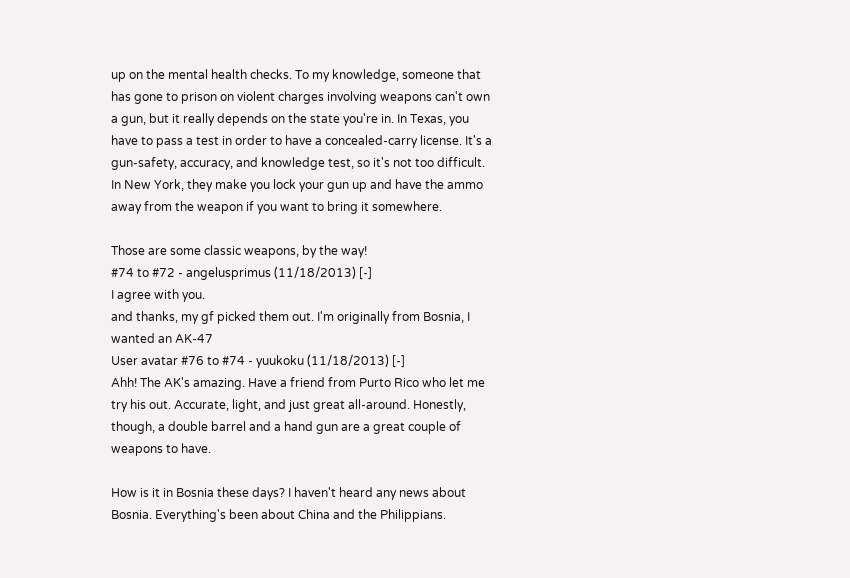up on the mental health checks. To my knowledge, someone that has gone to prison on violent charges involving weapons can't own a gun, but it really depends on the state you're in. In Texas, you have to pass a test in order to have a concealed-carry license. It's a gun-safety, accuracy, and knowledge test, so it's not too difficult. In New York, they make you lock your gun up and have the ammo away from the weapon if you want to bring it somewhere.

Those are some classic weapons, by the way!
#74 to #72 - angelusprimus (11/18/2013) [-]
I agree with you.
and thanks, my gf picked them out. I'm originally from Bosnia, I wanted an AK-47
User avatar #76 to #74 - yuukoku (11/18/2013) [-]
Ahh! The AK's amazing. Have a friend from Purto Rico who let me try his out. Accurate, light, and just great all-around. Honestly, though, a double barrel and a hand gun are a great couple of weapons to have.

How is it in Bosnia these days? I haven't heard any news about Bosnia. Everything's been about China and the Philippians.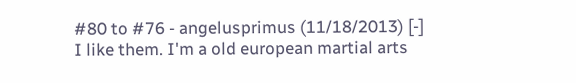#80 to #76 - angelusprimus (11/18/2013) [-]
I like them. I'm a old european martial arts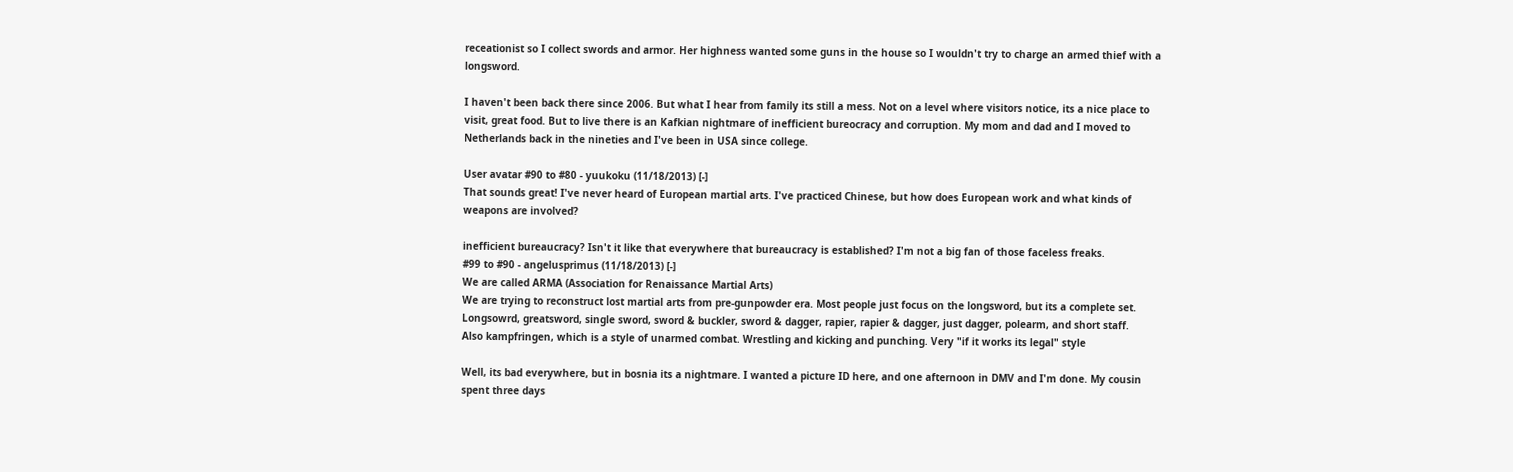receationist so I collect swords and armor. Her highness wanted some guns in the house so I wouldn't try to charge an armed thief with a longsword.

I haven't been back there since 2006. But what I hear from family its still a mess. Not on a level where visitors notice, its a nice place to visit, great food. But to live there is an Kafkian nightmare of inefficient bureocracy and corruption. My mom and dad and I moved to Netherlands back in the nineties and I've been in USA since college.

User avatar #90 to #80 - yuukoku (11/18/2013) [-]
That sounds great! I've never heard of European martial arts. I've practiced Chinese, but how does European work and what kinds of weapons are involved?

inefficient bureaucracy? Isn't it like that everywhere that bureaucracy is established? I'm not a big fan of those faceless freaks.
#99 to #90 - angelusprimus (11/18/2013) [-]
We are called ARMA (Association for Renaissance Martial Arts)
We are trying to reconstruct lost martial arts from pre-gunpowder era. Most people just focus on the longsword, but its a complete set. Longsowrd, greatsword, single sword, sword & buckler, sword & dagger, rapier, rapier & dagger, just dagger, polearm, and short staff.
Also kampfringen, which is a style of unarmed combat. Wrestling and kicking and punching. Very "if it works its legal" style

Well, its bad everywhere, but in bosnia its a nightmare. I wanted a picture ID here, and one afternoon in DMV and I'm done. My cousin spent three days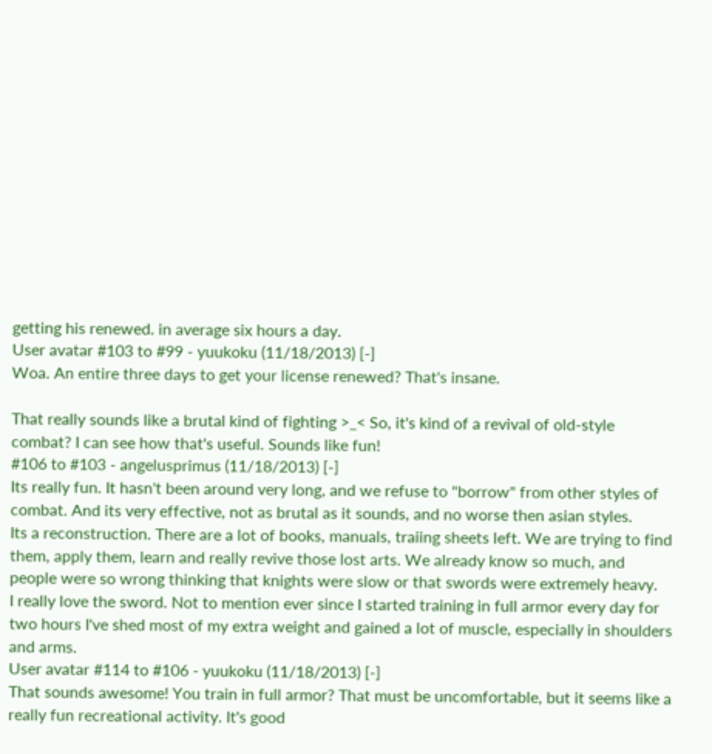getting his renewed. in average six hours a day.
User avatar #103 to #99 - yuukoku (11/18/2013) [-]
Woa. An entire three days to get your license renewed? That's insane.

That really sounds like a brutal kind of fighting >_< So, it's kind of a revival of old-style combat? I can see how that's useful. Sounds like fun!
#106 to #103 - angelusprimus (11/18/2013) [-]
Its really fun. It hasn't been around very long, and we refuse to "borrow" from other styles of combat. And its very effective, not as brutal as it sounds, and no worse then asian styles.
Its a reconstruction. There are a lot of books, manuals, traiing sheets left. We are trying to find them, apply them, learn and really revive those lost arts. We already know so much, and people were so wrong thinking that knights were slow or that swords were extremely heavy.
I really love the sword. Not to mention ever since I started training in full armor every day for two hours I've shed most of my extra weight and gained a lot of muscle, especially in shoulders and arms.
User avatar #114 to #106 - yuukoku (11/18/2013) [-]
That sounds awesome! You train in full armor? That must be uncomfortable, but it seems like a really fun recreational activity. It's good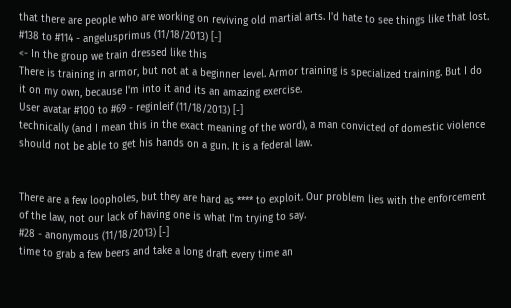that there are people who are working on reviving old martial arts. I'd hate to see things like that lost.
#138 to #114 - angelusprimus (11/18/2013) [-]
<- In the group we train dressed like this
There is training in armor, but not at a beginner level. Armor training is specialized training. But I do it on my own, because I'm into it and its an amazing exercise.
User avatar #100 to #69 - reginleif (11/18/2013) [-]
technically (and I mean this in the exact meaning of the word), a man convicted of domestic violence should not be able to get his hands on a gun. It is a federal law.


There are a few loopholes, but they are hard as **** to exploit. Our problem lies with the enforcement of the law, not our lack of having one is what I'm trying to say.
#28 - anonymous (11/18/2013) [-]
time to grab a few beers and take a long draft every time an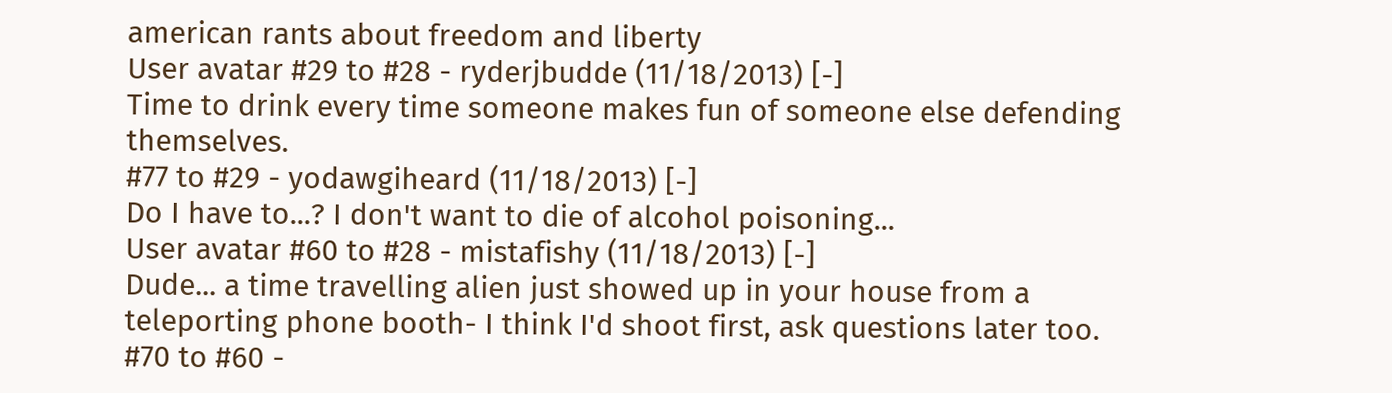american rants about freedom and liberty
User avatar #29 to #28 - ryderjbudde (11/18/2013) [-]
Time to drink every time someone makes fun of someone else defending themselves.
#77 to #29 - yodawgiheard (11/18/2013) [-]
Do I have to...? I don't want to die of alcohol poisoning...
User avatar #60 to #28 - mistafishy (11/18/2013) [-]
Dude... a time travelling alien just showed up in your house from a teleporting phone booth- I think I'd shoot first, ask questions later too.
#70 to #60 -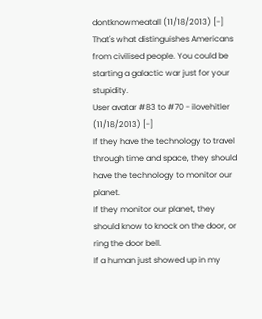dontknowmeatall (11/18/2013) [-]
That's what distinguishes Americans from civilised people. You could be starting a galactic war just for your stupidity.
User avatar #83 to #70 - ilovehitler (11/18/2013) [-]
If they have the technology to travel through time and space, they should have the technology to monitor our planet.
If they monitor our planet, they should know to knock on the door, or ring the door bell.
If a human just showed up in my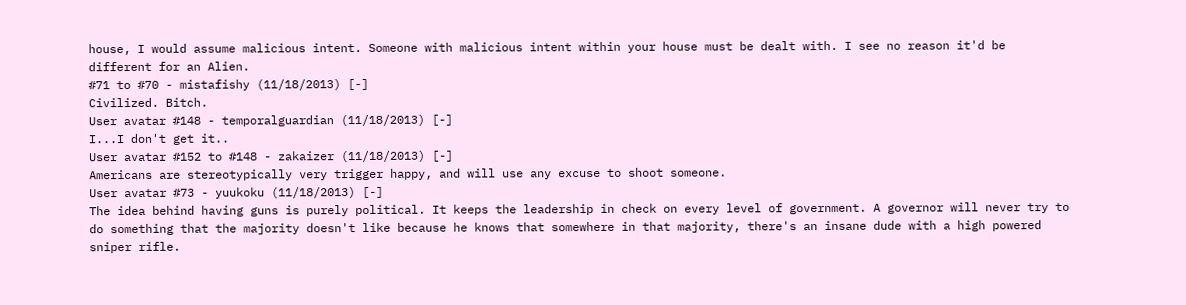house, I would assume malicious intent. Someone with malicious intent within your house must be dealt with. I see no reason it'd be different for an Alien.
#71 to #70 - mistafishy (11/18/2013) [-]
Civilized. Bitch.
User avatar #148 - temporalguardian (11/18/2013) [-]
I...I don't get it..
User avatar #152 to #148 - zakaizer (11/18/2013) [-]
Americans are stereotypically very trigger happy, and will use any excuse to shoot someone.
User avatar #73 - yuukoku (11/18/2013) [-]
The idea behind having guns is purely political. It keeps the leadership in check on every level of government. A governor will never try to do something that the majority doesn't like because he knows that somewhere in that majority, there's an insane dude with a high powered sniper rifle.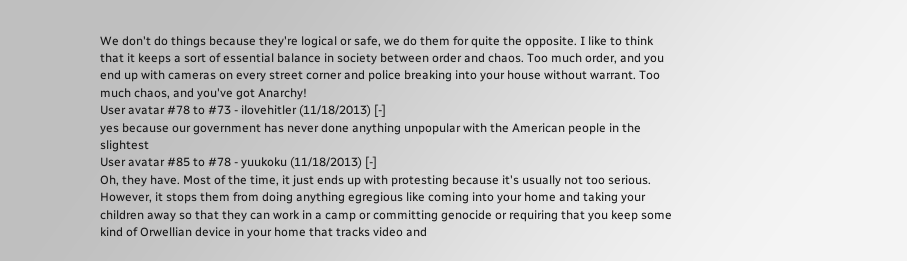We don't do things because they're logical or safe, we do them for quite the opposite. I like to think that it keeps a sort of essential balance in society between order and chaos. Too much order, and you end up with cameras on every street corner and police breaking into your house without warrant. Too much chaos, and you've got Anarchy!
User avatar #78 to #73 - ilovehitler (11/18/2013) [-]
yes because our government has never done anything unpopular with the American people in the slightest
User avatar #85 to #78 - yuukoku (11/18/2013) [-]
Oh, they have. Most of the time, it just ends up with protesting because it's usually not too serious. However, it stops them from doing anything egregious like coming into your home and taking your children away so that they can work in a camp or committing genocide or requiring that you keep some kind of Orwellian device in your home that tracks video and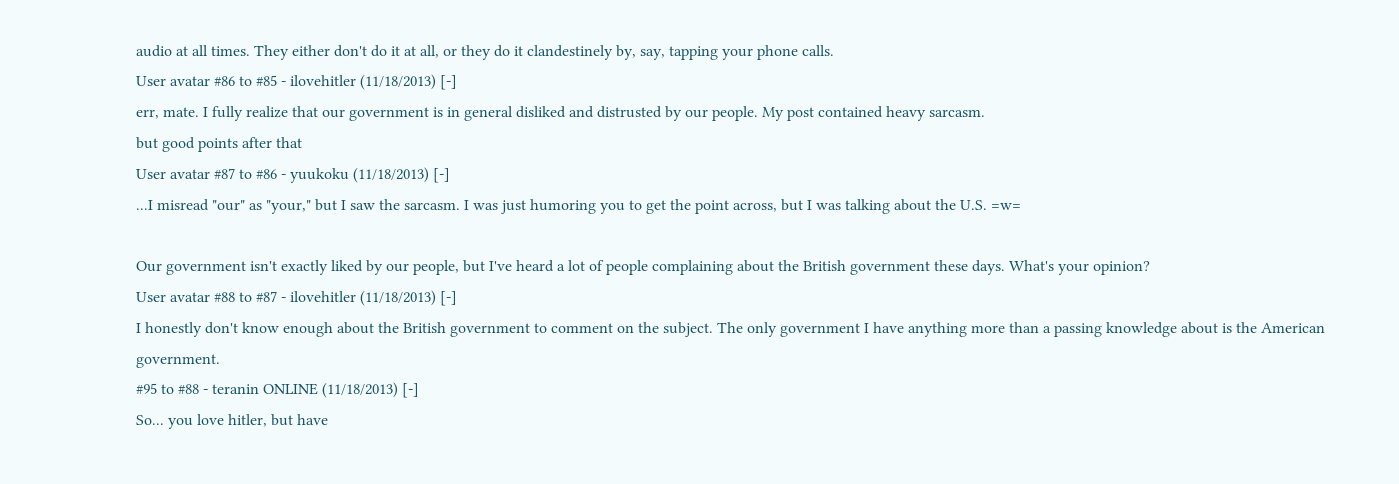audio at all times. They either don't do it at all, or they do it clandestinely by, say, tapping your phone calls.
User avatar #86 to #85 - ilovehitler (11/18/2013) [-]
err, mate. I fully realize that our government is in general disliked and distrusted by our people. My post contained heavy sarcasm.
but good points after that
User avatar #87 to #86 - yuukoku (11/18/2013) [-]
...I misread "our" as "your," but I saw the sarcasm. I was just humoring you to get the point across, but I was talking about the U.S. =w=

Our government isn't exactly liked by our people, but I've heard a lot of people complaining about the British government these days. What's your opinion?
User avatar #88 to #87 - ilovehitler (11/18/2013) [-]
I honestly don't know enough about the British government to comment on the subject. The only government I have anything more than a passing knowledge about is the American government.
#95 to #88 - teranin ONLINE (11/18/2013) [-]
So... you love hitler, but have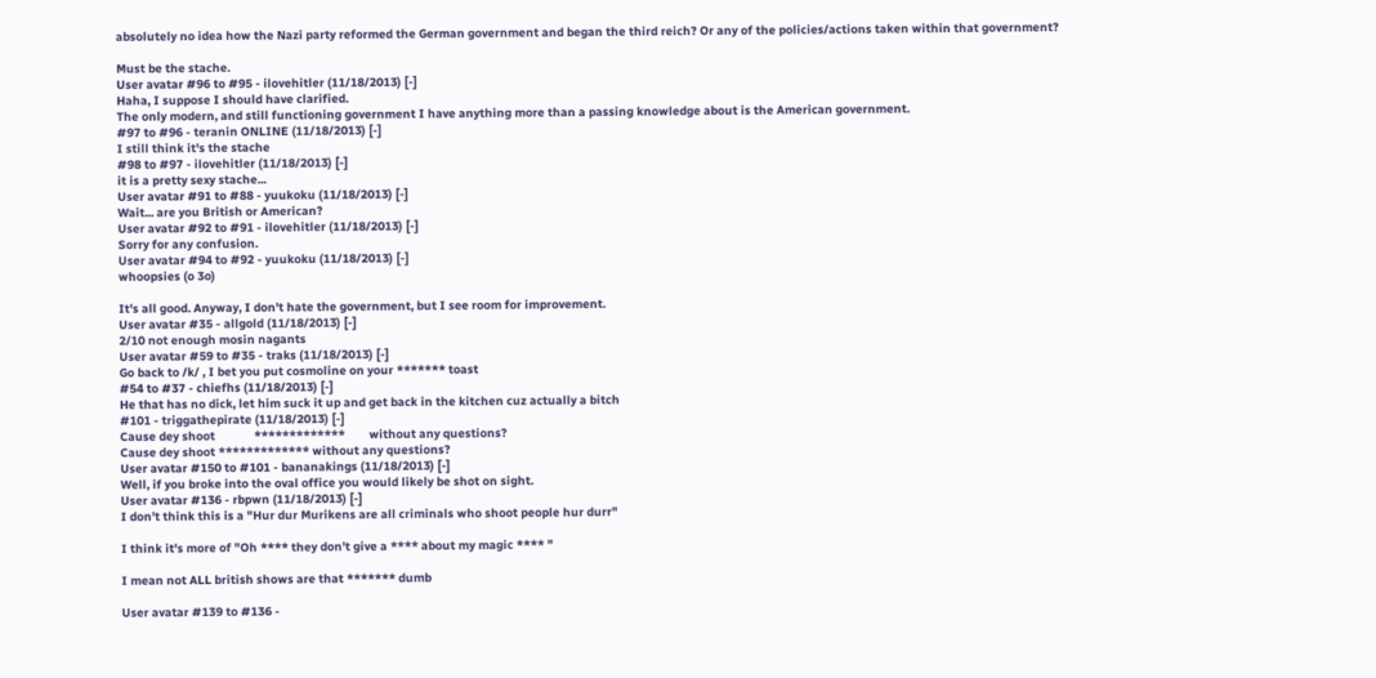absolutely no idea how the Nazi party reformed the German government and began the third reich? Or any of the policies/actions taken within that government?

Must be the stache.
User avatar #96 to #95 - ilovehitler (11/18/2013) [-]
Haha, I suppose I should have clarified.
The only modern, and still functioning government I have anything more than a passing knowledge about is the American government.
#97 to #96 - teranin ONLINE (11/18/2013) [-]
I still think it's the stache
#98 to #97 - ilovehitler (11/18/2013) [-]
it is a pretty sexy stache...
User avatar #91 to #88 - yuukoku (11/18/2013) [-]
Wait... are you British or American?
User avatar #92 to #91 - ilovehitler (11/18/2013) [-]
Sorry for any confusion.
User avatar #94 to #92 - yuukoku (11/18/2013) [-]
whoopsies (o 3o)

It's all good. Anyway, I don't hate the government, but I see room for improvement.
User avatar #35 - allgold (11/18/2013) [-]
2/10 not enough mosin nagants
User avatar #59 to #35 - traks (11/18/2013) [-]
Go back to /k/ , I bet you put cosmoline on your ******* toast
#54 to #37 - chiefhs (11/18/2013) [-]
He that has no dick, let him suck it up and get back in the kitchen cuz actually a bitch
#101 - triggathepirate (11/18/2013) [-]
Cause dey shoot             *************        without any questions?
Cause dey shoot ************* without any questions?
User avatar #150 to #101 - bananakings (11/18/2013) [-]
Well, if you broke into the oval office you would likely be shot on sight.
User avatar #136 - rbpwn (11/18/2013) [-]
I don't think this is a "Hur dur Murikens are all criminals who shoot people hur durr"

I think it's more of "Oh **** they don't give a **** about my magic **** "

I mean not ALL british shows are that ******* dumb

User avatar #139 to #136 -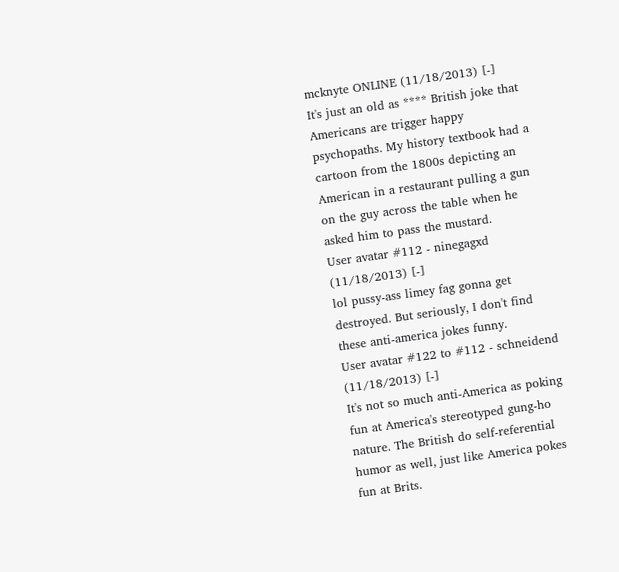mcknyte ONLINE (11/18/2013) [-]
It's just an old as **** British joke that Americans are trigger happy psychopaths. My history textbook had a cartoon from the 1800s depicting an American in a restaurant pulling a gun on the guy across the table when he asked him to pass the mustard.
User avatar #112 - ninegagxd (11/18/2013) [-]
lol pussy-ass limey fag gonna get destroyed. But seriously, I don't find these anti-america jokes funny.
User avatar #122 to #112 - schneidend (11/18/2013) [-]
It's not so much anti-America as poking fun at America's stereotyped gung-ho nature. The British do self-referential humor as well, just like America pokes fun at Brits.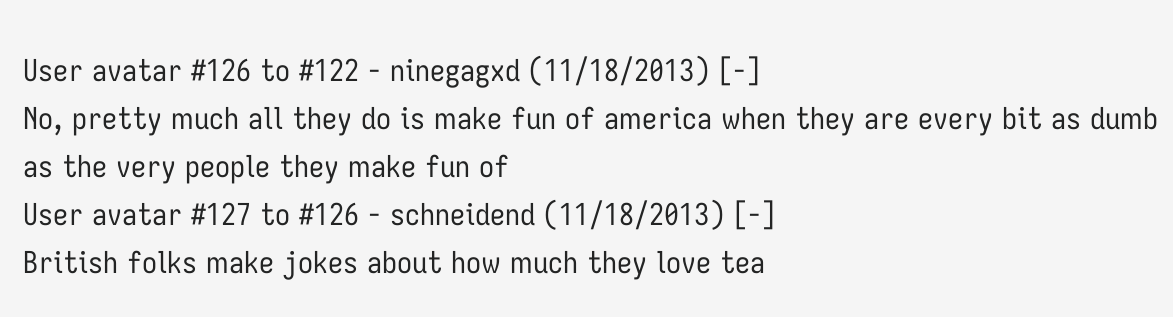User avatar #126 to #122 - ninegagxd (11/18/2013) [-]
No, pretty much all they do is make fun of america when they are every bit as dumb as the very people they make fun of
User avatar #127 to #126 - schneidend (11/18/2013) [-]
British folks make jokes about how much they love tea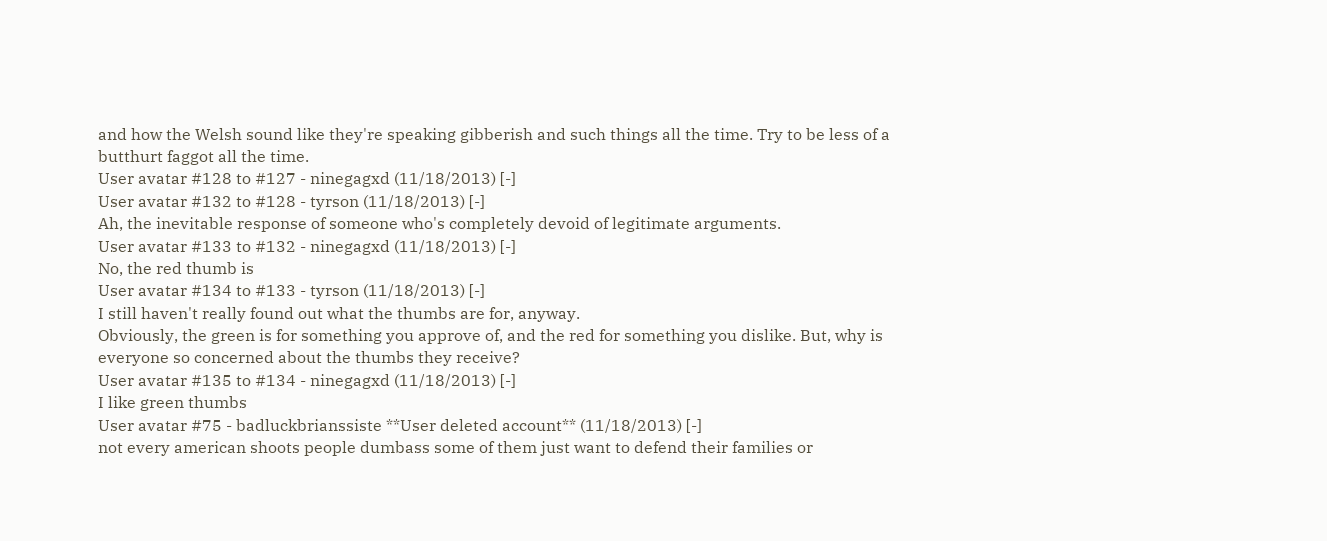and how the Welsh sound like they're speaking gibberish and such things all the time. Try to be less of a butthurt faggot all the time.
User avatar #128 to #127 - ninegagxd (11/18/2013) [-]
User avatar #132 to #128 - tyrson (11/18/2013) [-]
Ah, the inevitable response of someone who's completely devoid of legitimate arguments.
User avatar #133 to #132 - ninegagxd (11/18/2013) [-]
No, the red thumb is
User avatar #134 to #133 - tyrson (11/18/2013) [-]
I still haven't really found out what the thumbs are for, anyway.
Obviously, the green is for something you approve of, and the red for something you dislike. But, why is everyone so concerned about the thumbs they receive?
User avatar #135 to #134 - ninegagxd (11/18/2013) [-]
I like green thumbs
User avatar #75 - badluckbrianssiste **User deleted account** (11/18/2013) [-]
not every american shoots people dumbass some of them just want to defend their families or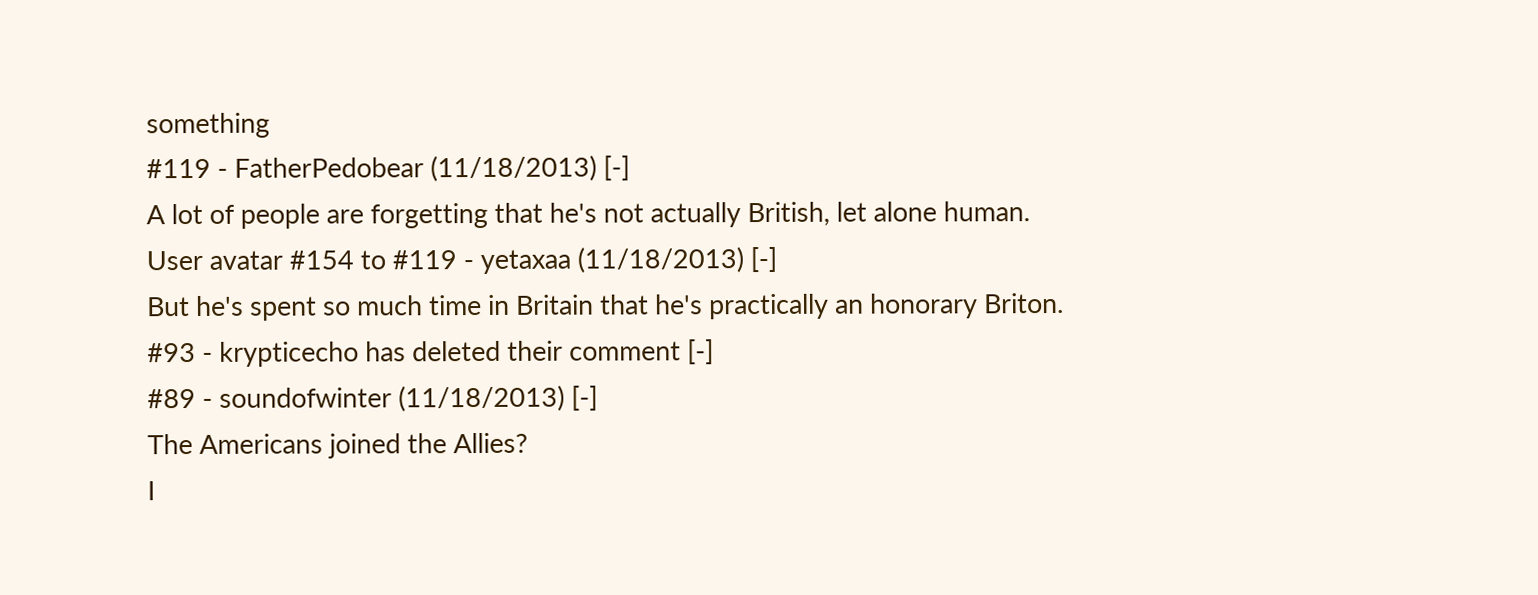something
#119 - FatherPedobear (11/18/2013) [-]
A lot of people are forgetting that he's not actually British, let alone human.
User avatar #154 to #119 - yetaxaa (11/18/2013) [-]
But he's spent so much time in Britain that he's practically an honorary Briton.
#93 - krypticecho has deleted their comment [-]
#89 - soundofwinter (11/18/2013) [-]
The Americans joined the Allies?
I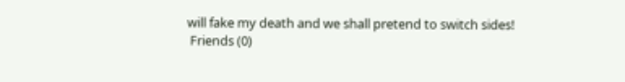will fake my death and we shall pretend to switch sides!
 Friends (0)